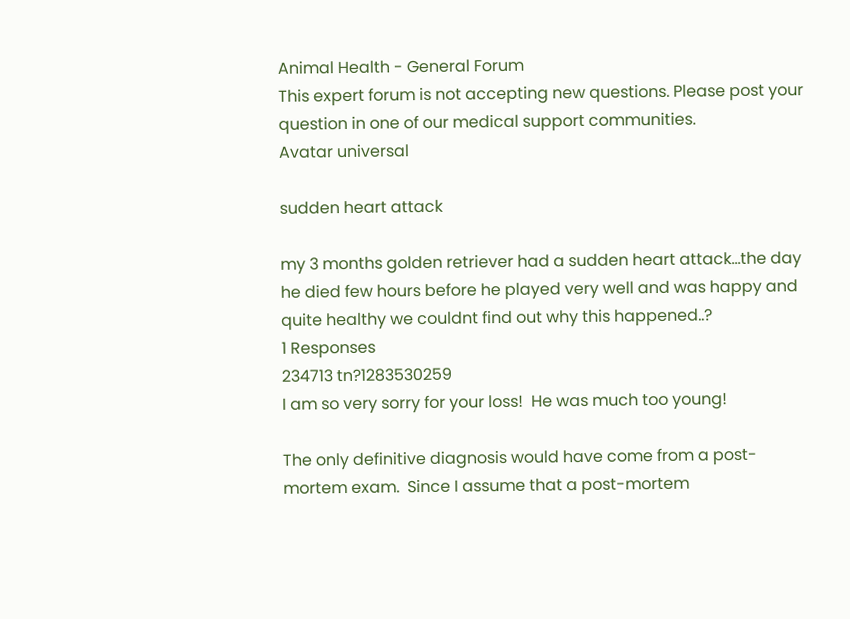Animal Health - General Forum
This expert forum is not accepting new questions. Please post your question in one of our medical support communities.
Avatar universal

sudden heart attack

my 3 months golden retriever had a sudden heart attack...the day he died few hours before he played very well and was happy and quite healthy we couldnt find out why this happened..?
1 Responses
234713 tn?1283530259
I am so very sorry for your loss!  He was much too young!

The only definitive diagnosis would have come from a post-mortem exam.  Since I assume that a post-mortem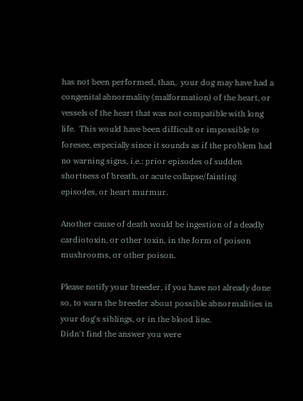has not been performed, than,  your dog may have had a congenital abnormality (malformation) of the heart, or vessels of the heart that was not compatible with long life.  This would have been difficult or impossible to foresee, especially since it sounds as if the problem had no warning signs, i.e.: prior episodes of sudden shortness of breath, or acute collapse/fainting episodes, or heart murmur.

Another cause of death would be ingestion of a deadly cardiotoxin, or other toxin, in the form of poison mushrooms, or other poison.

Please notify your breeder, if you have not already done so, to warn the breeder about possible abnormalities in your dog's siblings, or in the blood line.
Didn't find the answer you were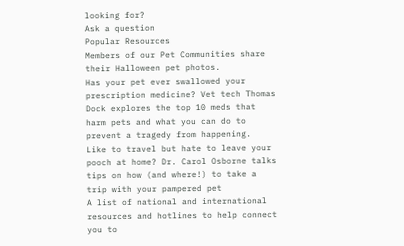looking for?
Ask a question
Popular Resources
Members of our Pet Communities share their Halloween pet photos.
Has your pet ever swallowed your prescription medicine? Vet tech Thomas Dock explores the top 10 meds that harm pets and what you can do to prevent a tragedy from happening.
Like to travel but hate to leave your pooch at home? Dr. Carol Osborne talks tips on how (and where!) to take a trip with your pampered pet
A list of national and international resources and hotlines to help connect you to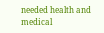needed health and medical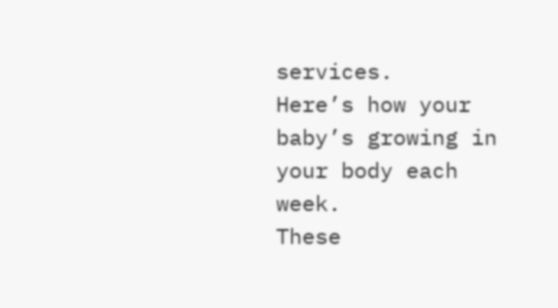services.
Here’s how your baby’s growing in your body each week.
These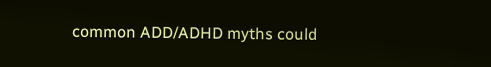common ADD/ADHD myths could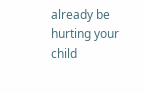already be hurting your child